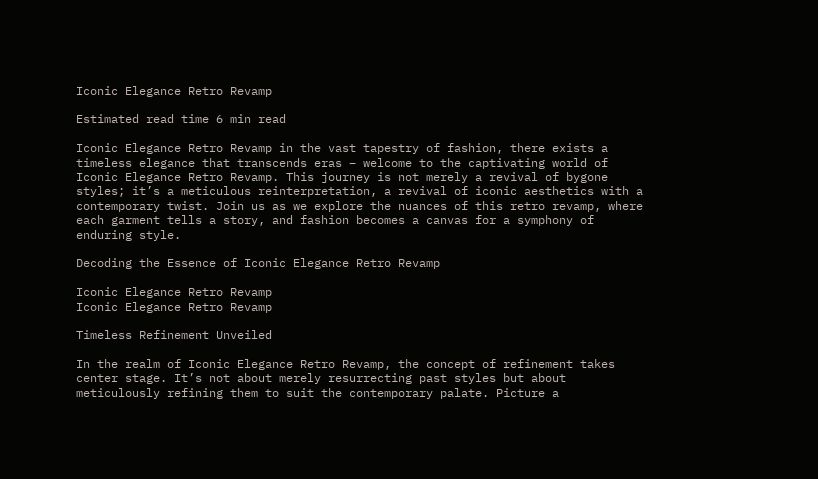Iconic Elegance Retro Revamp

Estimated read time 6 min read

Iconic Elegance Retro Revamp in the vast tapestry of fashion, there exists a timeless elegance that transcends eras – welcome to the captivating world of Iconic Elegance Retro Revamp. This journey is not merely a revival of bygone styles; it’s a meticulous reinterpretation, a revival of iconic aesthetics with a contemporary twist. Join us as we explore the nuances of this retro revamp, where each garment tells a story, and fashion becomes a canvas for a symphony of enduring style.

Decoding the Essence of Iconic Elegance Retro Revamp

Iconic Elegance Retro Revamp
Iconic Elegance Retro Revamp

Timeless Refinement Unveiled

In the realm of Iconic Elegance Retro Revamp, the concept of refinement takes center stage. It’s not about merely resurrecting past styles but about meticulously refining them to suit the contemporary palate. Picture a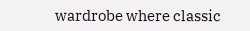wardrobe where classic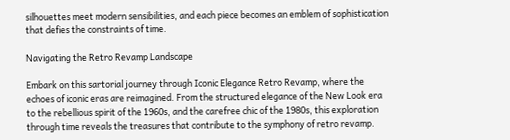silhouettes meet modern sensibilities, and each piece becomes an emblem of sophistication that defies the constraints of time.

Navigating the Retro Revamp Landscape

Embark on this sartorial journey through Iconic Elegance Retro Revamp, where the echoes of iconic eras are reimagined. From the structured elegance of the New Look era to the rebellious spirit of the 1960s, and the carefree chic of the 1980s, this exploration through time reveals the treasures that contribute to the symphony of retro revamp.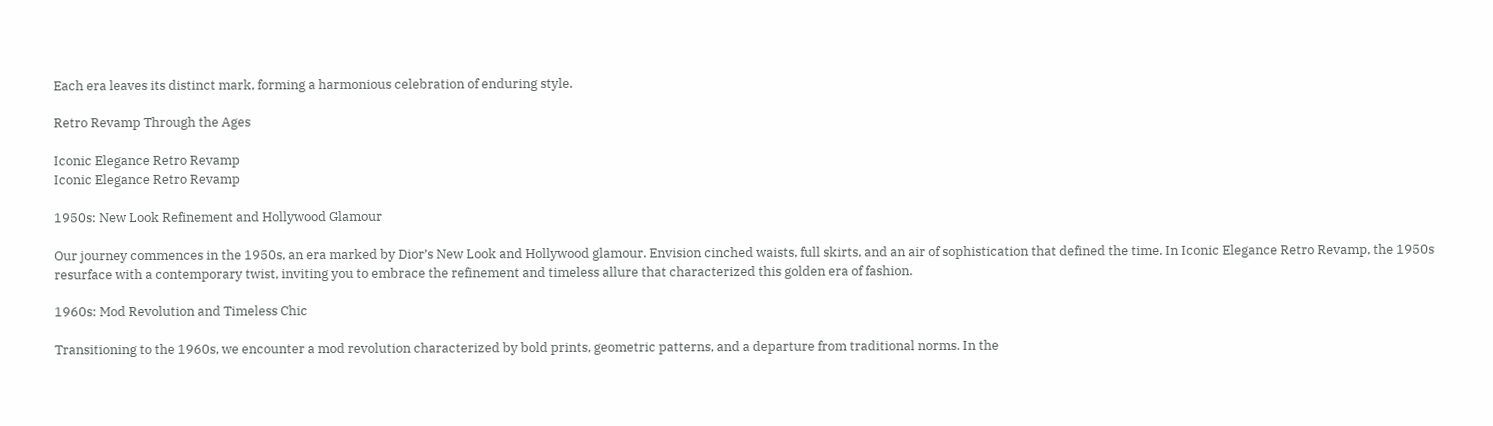Each era leaves its distinct mark, forming a harmonious celebration of enduring style.

Retro Revamp Through the Ages

Iconic Elegance Retro Revamp
Iconic Elegance Retro Revamp

1950s: New Look Refinement and Hollywood Glamour

Our journey commences in the 1950s, an era marked by Dior’s New Look and Hollywood glamour. Envision cinched waists, full skirts, and an air of sophistication that defined the time. In Iconic Elegance Retro Revamp, the 1950s resurface with a contemporary twist, inviting you to embrace the refinement and timeless allure that characterized this golden era of fashion.

1960s: Mod Revolution and Timeless Chic

Transitioning to the 1960s, we encounter a mod revolution characterized by bold prints, geometric patterns, and a departure from traditional norms. In the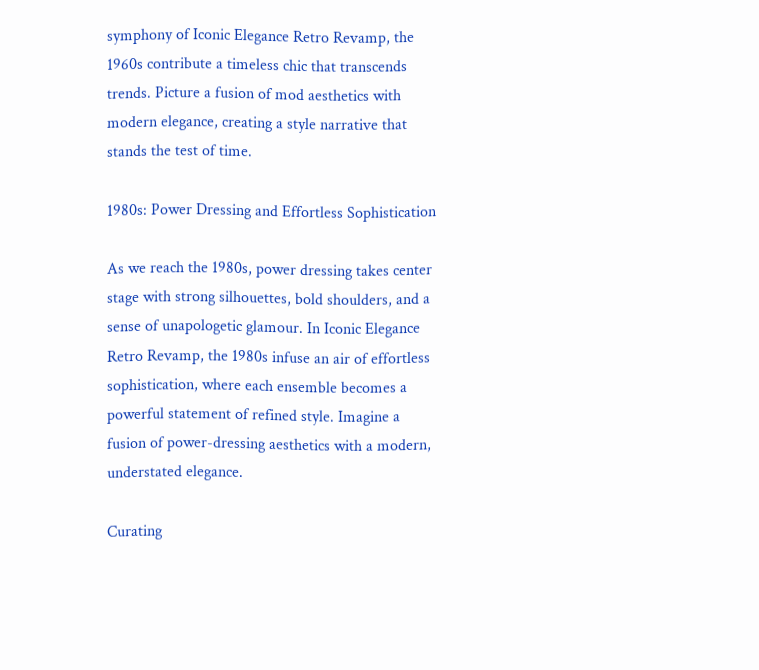symphony of Iconic Elegance Retro Revamp, the 1960s contribute a timeless chic that transcends trends. Picture a fusion of mod aesthetics with modern elegance, creating a style narrative that stands the test of time.

1980s: Power Dressing and Effortless Sophistication

As we reach the 1980s, power dressing takes center stage with strong silhouettes, bold shoulders, and a sense of unapologetic glamour. In Iconic Elegance Retro Revamp, the 1980s infuse an air of effortless sophistication, where each ensemble becomes a powerful statement of refined style. Imagine a fusion of power-dressing aesthetics with a modern, understated elegance.

Curating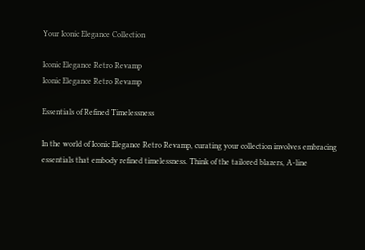Your Iconic Elegance Collection

Iconic Elegance Retro Revamp
Iconic Elegance Retro Revamp

Essentials of Refined Timelessness

In the world of Iconic Elegance Retro Revamp, curating your collection involves embracing essentials that embody refined timelessness. Think of the tailored blazers, A-line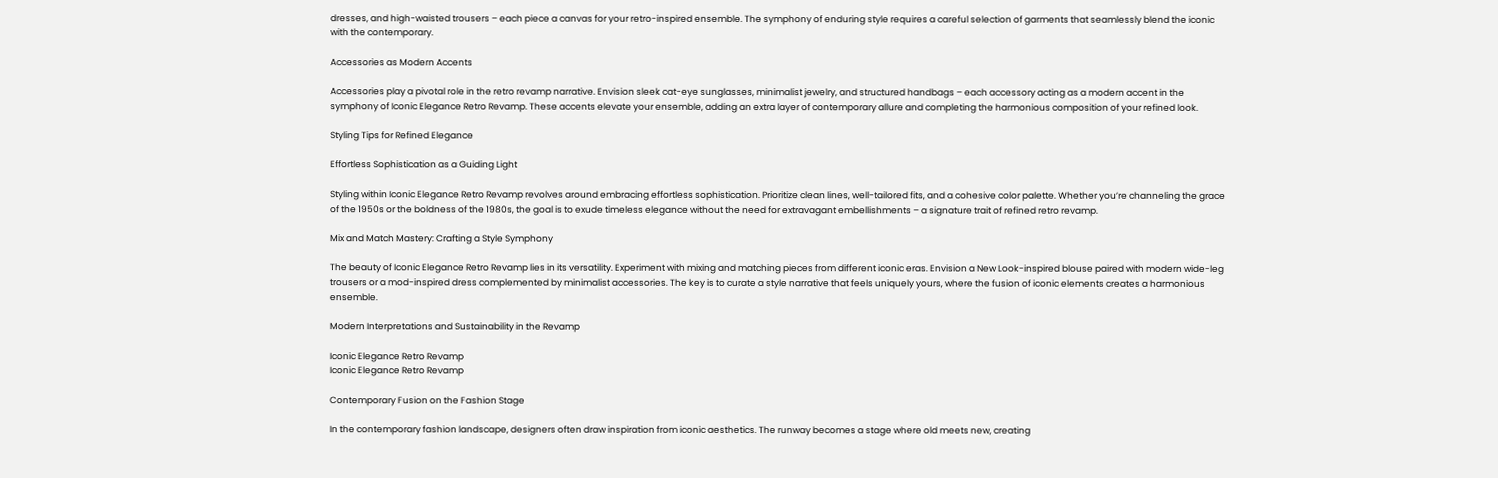dresses, and high-waisted trousers – each piece a canvas for your retro-inspired ensemble. The symphony of enduring style requires a careful selection of garments that seamlessly blend the iconic with the contemporary.

Accessories as Modern Accents

Accessories play a pivotal role in the retro revamp narrative. Envision sleek cat-eye sunglasses, minimalist jewelry, and structured handbags – each accessory acting as a modern accent in the symphony of Iconic Elegance Retro Revamp. These accents elevate your ensemble, adding an extra layer of contemporary allure and completing the harmonious composition of your refined look.

Styling Tips for Refined Elegance

Effortless Sophistication as a Guiding Light

Styling within Iconic Elegance Retro Revamp revolves around embracing effortless sophistication. Prioritize clean lines, well-tailored fits, and a cohesive color palette. Whether you’re channeling the grace of the 1950s or the boldness of the 1980s, the goal is to exude timeless elegance without the need for extravagant embellishments – a signature trait of refined retro revamp.

Mix and Match Mastery: Crafting a Style Symphony

The beauty of Iconic Elegance Retro Revamp lies in its versatility. Experiment with mixing and matching pieces from different iconic eras. Envision a New Look-inspired blouse paired with modern wide-leg trousers or a mod-inspired dress complemented by minimalist accessories. The key is to curate a style narrative that feels uniquely yours, where the fusion of iconic elements creates a harmonious ensemble.

Modern Interpretations and Sustainability in the Revamp

Iconic Elegance Retro Revamp
Iconic Elegance Retro Revamp

Contemporary Fusion on the Fashion Stage

In the contemporary fashion landscape, designers often draw inspiration from iconic aesthetics. The runway becomes a stage where old meets new, creating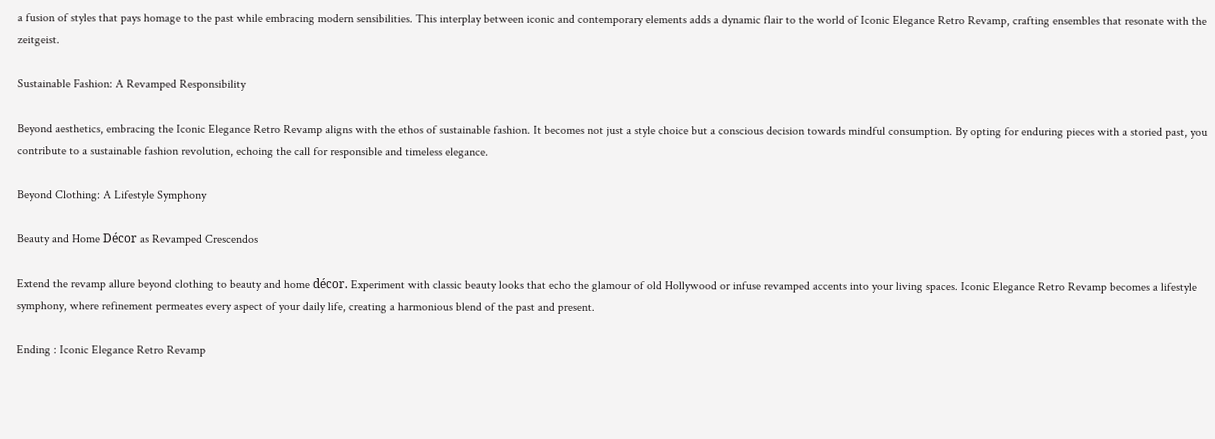a fusion of styles that pays homage to the past while embracing modern sensibilities. This interplay between iconic and contemporary elements adds a dynamic flair to the world of Iconic Elegance Retro Revamp, crafting ensembles that resonate with the zeitgeist.

Sustainable Fashion: A Revamped Responsibility

Beyond aesthetics, embracing the Iconic Elegance Retro Revamp aligns with the ethos of sustainable fashion. It becomes not just a style choice but a conscious decision towards mindful consumption. By opting for enduring pieces with a storied past, you contribute to a sustainable fashion revolution, echoing the call for responsible and timeless elegance.

Beyond Clothing: A Lifestyle Symphony

Beauty and Home Décor as Revamped Crescendos

Extend the revamp allure beyond clothing to beauty and home décor. Experiment with classic beauty looks that echo the glamour of old Hollywood or infuse revamped accents into your living spaces. Iconic Elegance Retro Revamp becomes a lifestyle symphony, where refinement permeates every aspect of your daily life, creating a harmonious blend of the past and present.

Ending : Iconic Elegance Retro Revamp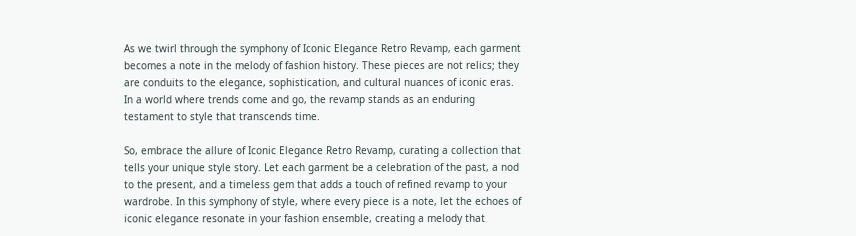As we twirl through the symphony of Iconic Elegance Retro Revamp, each garment becomes a note in the melody of fashion history. These pieces are not relics; they are conduits to the elegance, sophistication, and cultural nuances of iconic eras. In a world where trends come and go, the revamp stands as an enduring testament to style that transcends time.

So, embrace the allure of Iconic Elegance Retro Revamp, curating a collection that tells your unique style story. Let each garment be a celebration of the past, a nod to the present, and a timeless gem that adds a touch of refined revamp to your wardrobe. In this symphony of style, where every piece is a note, let the echoes of iconic elegance resonate in your fashion ensemble, creating a melody that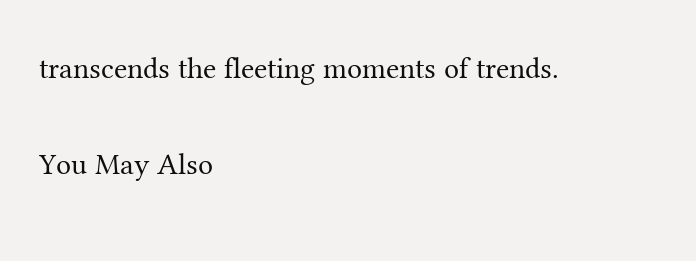transcends the fleeting moments of trends.

You May Also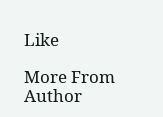Like

More From Author